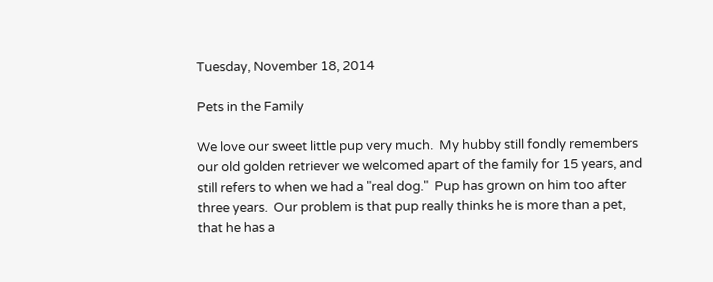Tuesday, November 18, 2014

Pets in the Family

We love our sweet little pup very much.  My hubby still fondly remembers our old golden retriever we welcomed apart of the family for 15 years, and still refers to when we had a "real dog."  Pup has grown on him too after three years.  Our problem is that pup really thinks he is more than a pet, that he has a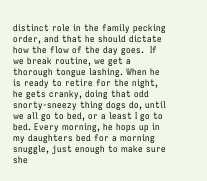distinct role in the family pecking order, and that he should dictate how the flow of the day goes.  If we break routine, we get a thorough tongue lashing. When he is ready to retire for the night, he gets cranky, doing that odd snorty-sneezy thing dogs do, until we all go to bed, or a least I go to bed. Every morning, he hops up in my daughters bed for a morning snuggle, just enough to make sure she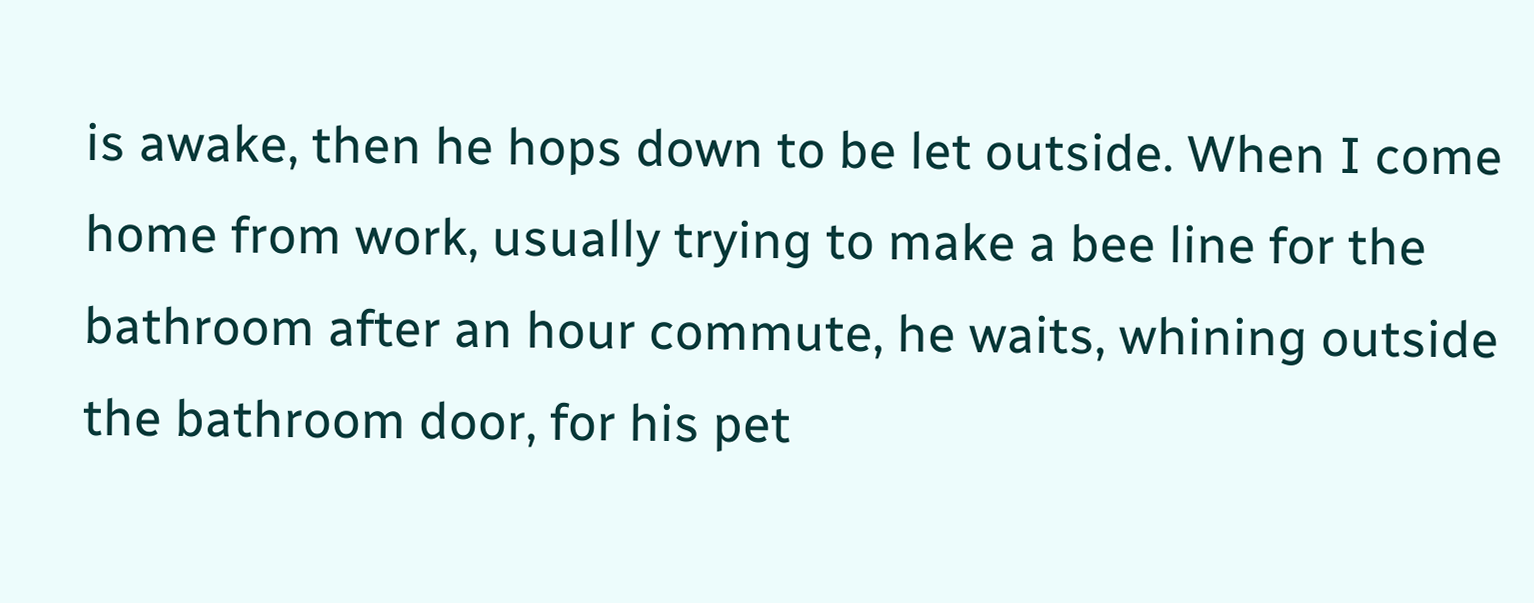is awake, then he hops down to be let outside. When I come home from work, usually trying to make a bee line for the bathroom after an hour commute, he waits, whining outside the bathroom door, for his pet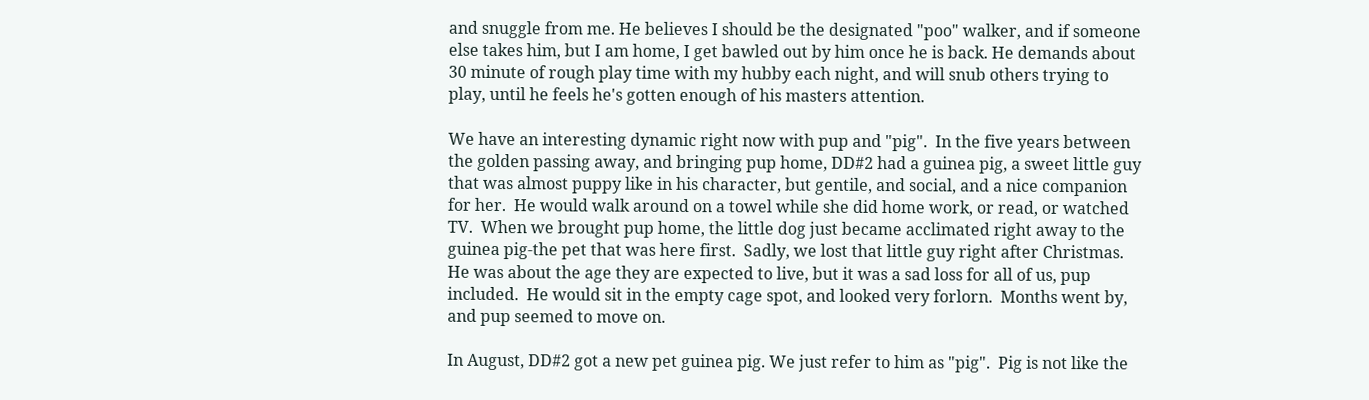and snuggle from me. He believes I should be the designated "poo" walker, and if someone else takes him, but I am home, I get bawled out by him once he is back. He demands about 30 minute of rough play time with my hubby each night, and will snub others trying to play, until he feels he's gotten enough of his masters attention.

We have an interesting dynamic right now with pup and "pig".  In the five years between the golden passing away, and bringing pup home, DD#2 had a guinea pig, a sweet little guy that was almost puppy like in his character, but gentile, and social, and a nice companion for her.  He would walk around on a towel while she did home work, or read, or watched TV.  When we brought pup home, the little dog just became acclimated right away to the guinea pig-the pet that was here first.  Sadly, we lost that little guy right after Christmas.  He was about the age they are expected to live, but it was a sad loss for all of us, pup included.  He would sit in the empty cage spot, and looked very forlorn.  Months went by, and pup seemed to move on.

In August, DD#2 got a new pet guinea pig. We just refer to him as "pig".  Pig is not like the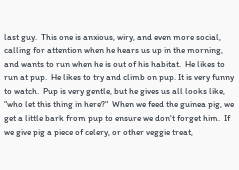last guy.  This one is anxious, wiry, and even more social, calling for attention when he hears us up in the morning, and wants to run when he is out of his habitat.  He likes to run at pup.  He likes to try and climb on pup. It is very funny to watch.  Pup is very gentle, but he gives us all looks like, "who let this thing in here?"  When we feed the guinea pig, we get a little bark from pup to ensure we don't forget him.  If we give pig a piece of celery, or other veggie treat,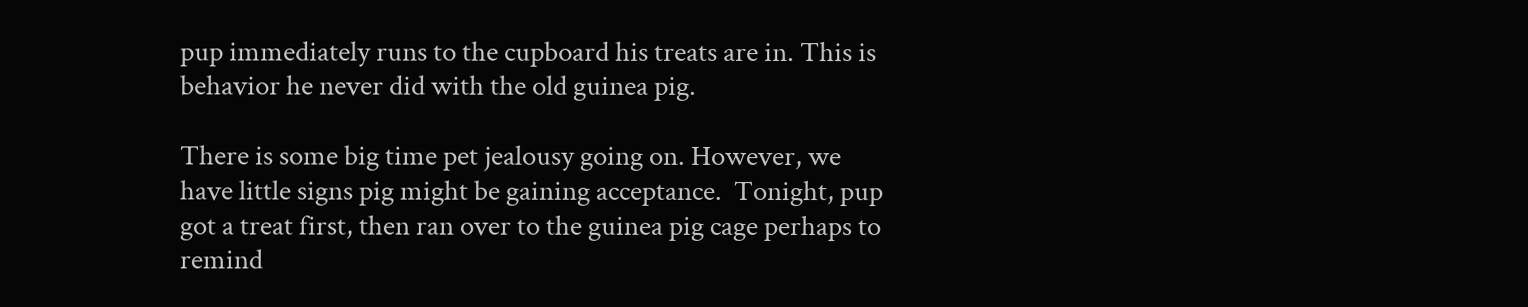pup immediately runs to the cupboard his treats are in. This is behavior he never did with the old guinea pig.

There is some big time pet jealousy going on. However, we have little signs pig might be gaining acceptance.  Tonight, pup got a treat first, then ran over to the guinea pig cage perhaps to remind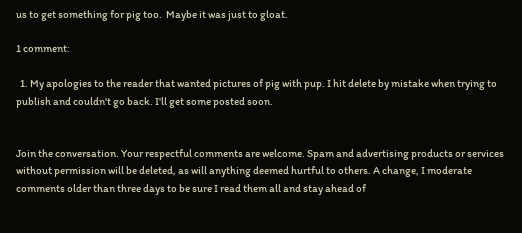us to get something for pig too.  Maybe it was just to gloat.

1 comment:

  1. My apologies to the reader that wanted pictures of pig with pup. I hit delete by mistake when trying to publish and couldn't go back. I'll get some posted soon.


Join the conversation. Your respectful comments are welcome. Spam and advertising products or services without permission will be deleted, as will anything deemed hurtful to others. A change, I moderate comments older than three days to be sure I read them all and stay ahead of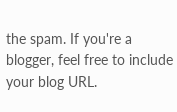the spam. If you're a blogger, feel free to include your blog URL.